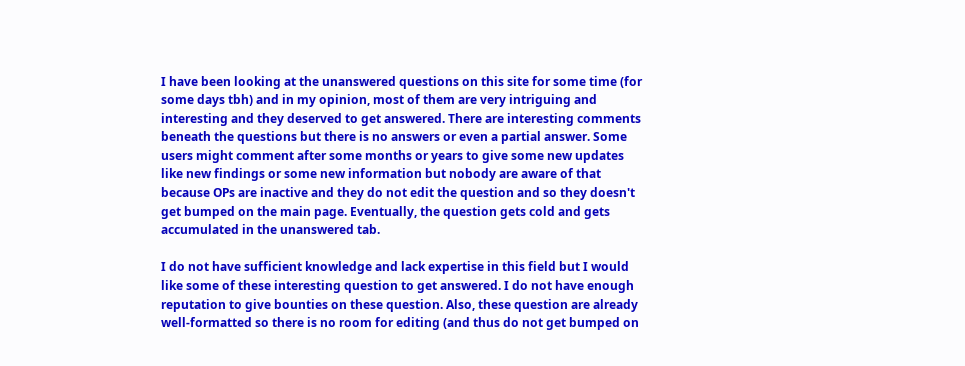I have been looking at the unanswered questions on this site for some time (for some days tbh) and in my opinion, most of them are very intriguing and interesting and they deserved to get answered. There are interesting comments beneath the questions but there is no answers or even a partial answer. Some users might comment after some months or years to give some new updates like new findings or some new information but nobody are aware of that because OPs are inactive and they do not edit the question and so they doesn't get bumped on the main page. Eventually, the question gets cold and gets accumulated in the unanswered tab.

I do not have sufficient knowledge and lack expertise in this field but I would like some of these interesting question to get answered. I do not have enough reputation to give bounties on these question. Also, these question are already well-formatted so there is no room for editing (and thus do not get bumped on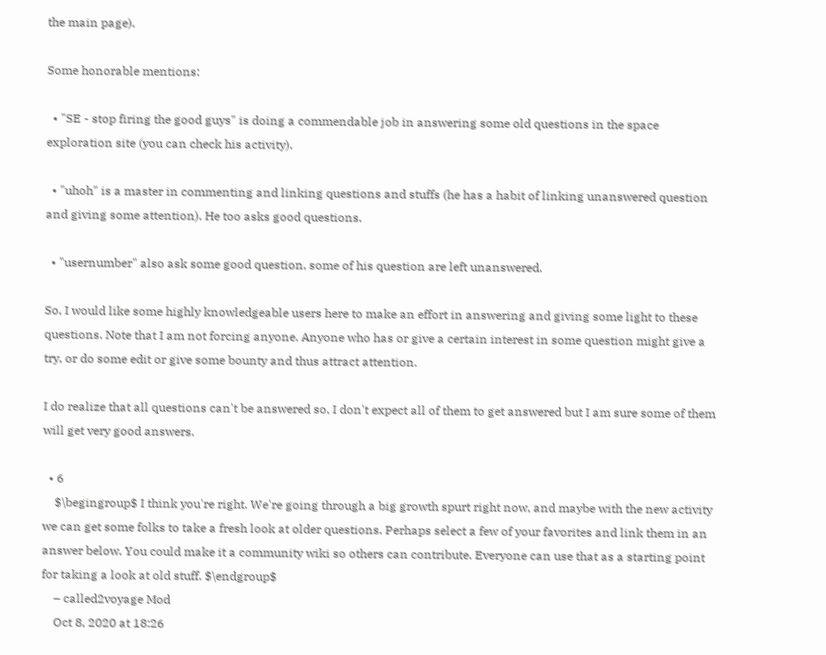the main page).

Some honorable mentions:

  • "SE - stop firing the good guys" is doing a commendable job in answering some old questions in the space exploration site (you can check his activity).

  • "uhoh" is a master in commenting and linking questions and stuffs (he has a habit of linking unanswered question and giving some attention). He too asks good questions.

  • "usernumber" also ask some good question, some of his question are left unanswered.

So, I would like some highly knowledgeable users here to make an effort in answering and giving some light to these questions. Note that I am not forcing anyone. Anyone who has or give a certain interest in some question might give a try, or do some edit or give some bounty and thus attract attention.

I do realize that all questions can't be answered so, I don't expect all of them to get answered but I am sure some of them will get very good answers.

  • 6
    $\begingroup$ I think you're right. We're going through a big growth spurt right now, and maybe with the new activity we can get some folks to take a fresh look at older questions. Perhaps select a few of your favorites and link them in an answer below. You could make it a community wiki so others can contribute. Everyone can use that as a starting point for taking a look at old stuff. $\endgroup$
    – called2voyage Mod
    Oct 8, 2020 at 18:26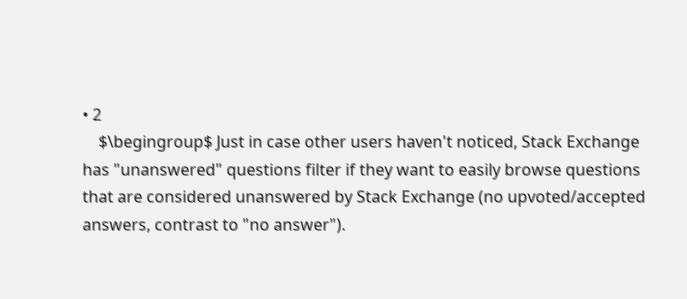• 2
    $\begingroup$ Just in case other users haven't noticed, Stack Exchange has "unanswered" questions filter if they want to easily browse questions that are considered unanswered by Stack Exchange (no upvoted/accepted answers, contrast to "no answer").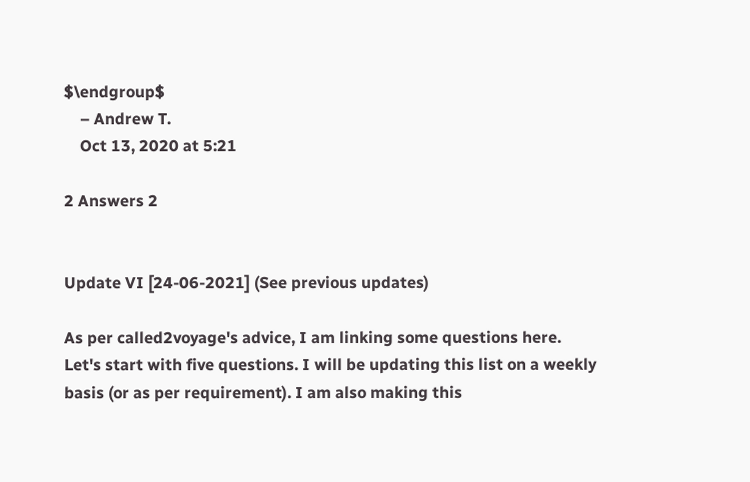$\endgroup$
    – Andrew T.
    Oct 13, 2020 at 5:21

2 Answers 2


Update VI [24-06-2021] (See previous updates)

As per called2voyage's advice, I am linking some questions here. Let's start with five questions. I will be updating this list on a weekly basis (or as per requirement). I am also making this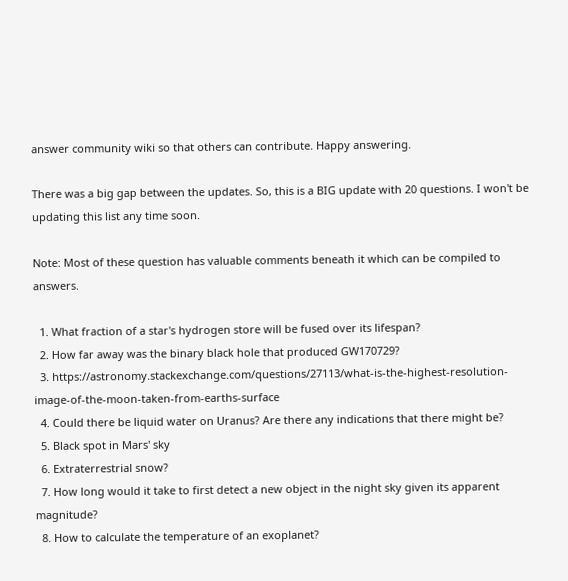answer community wiki so that others can contribute. Happy answering.

There was a big gap between the updates. So, this is a BIG update with 20 questions. I won't be updating this list any time soon.

Note: Most of these question has valuable comments beneath it which can be compiled to answers.

  1. What fraction of a star's hydrogen store will be fused over its lifespan?
  2. How far away was the binary black hole that produced GW170729?
  3. https://astronomy.stackexchange.com/questions/27113/what-is-the-highest-resolution-image-of-the-moon-taken-from-earths-surface
  4. Could there be liquid water on Uranus? Are there any indications that there might be?
  5. Black spot in Mars' sky
  6. Extraterrestrial snow?
  7. How long would it take to first detect a new object in the night sky given its apparent magnitude?
  8. How to calculate the temperature of an exoplanet?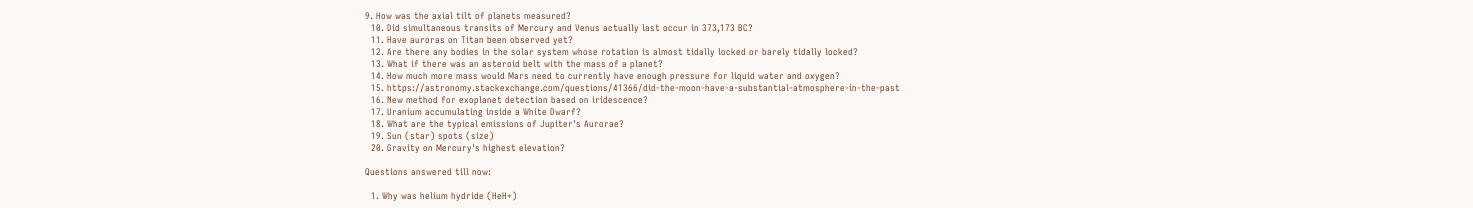9. How was the axial tilt of planets measured?
  10. Did simultaneous transits of Mercury and Venus actually last occur in 373,173 BC?
  11. Have auroras on Titan been observed yet?
  12. Are there any bodies in the solar system whose rotation is almost tidally locked or barely tidally locked?
  13. What if there was an asteroid belt with the mass of a planet?
  14. How much more mass would Mars need to currently have enough pressure for liquid water and oxygen?
  15. https://astronomy.stackexchange.com/questions/41366/did-the-moon-have-a-substantial-atmosphere-in-the-past
  16. New method for exoplanet detection based on iridescence?
  17. Uranium accumulating inside a White Dwarf?
  18. What are the typical emissions of Jupiter's Aurorae?
  19. Sun (star) spots (size)
  20. Gravity on Mercury's highest elevation?

Questions answered till now:

  1. Why was helium hydride (HeH+)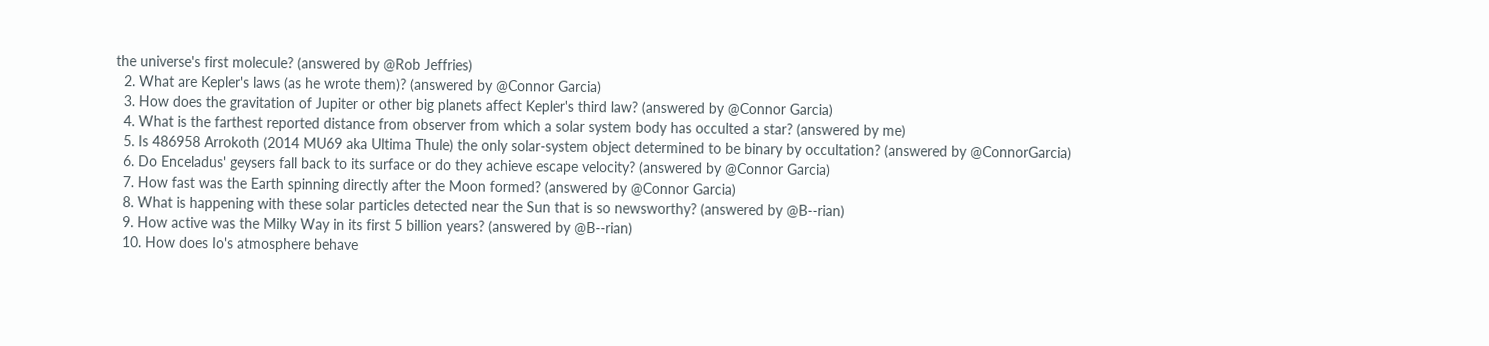the universe's first molecule? (answered by @Rob Jeffries)
  2. What are Kepler's laws (as he wrote them)? (answered by @Connor Garcia)
  3. How does the gravitation of Jupiter or other big planets affect Kepler's third law? (answered by @Connor Garcia)
  4. What is the farthest reported distance from observer from which a solar system body has occulted a star? (answered by me)
  5. Is 486958 Arrokoth (2014 MU69 aka Ultima Thule) the only solar-system object determined to be binary by occultation? (answered by @ConnorGarcia)
  6. Do Enceladus' geysers fall back to its surface or do they achieve escape velocity? (answered by @Connor Garcia)
  7. How fast was the Earth spinning directly after the Moon formed? (answered by @Connor Garcia)
  8. What is happening with these solar particles detected near the Sun that is so newsworthy? (answered by @B--rian)
  9. How active was the Milky Way in its first 5 billion years? (answered by @B--rian)
  10. How does Io's atmosphere behave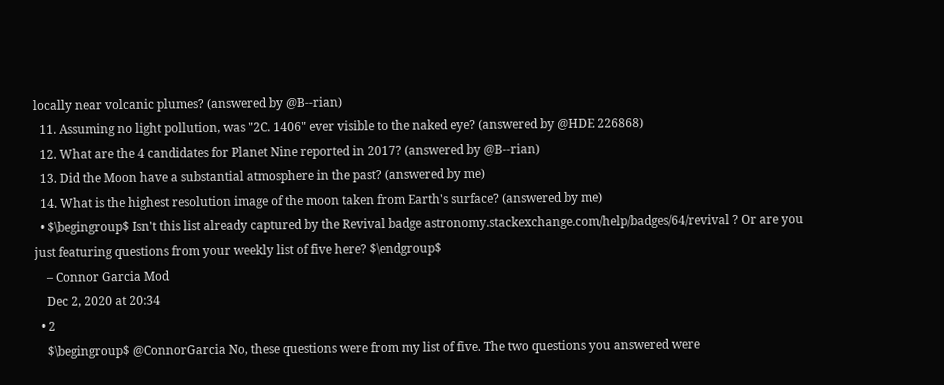locally near volcanic plumes? (answered by @B--rian)
  11. Assuming no light pollution, was "2C. 1406" ever visible to the naked eye? (answered by @HDE 226868)
  12. What are the 4 candidates for Planet Nine reported in 2017? (answered by @B--rian)
  13. Did the Moon have a substantial atmosphere in the past? (answered by me)
  14. What is the highest resolution image of the moon taken from Earth's surface? (answered by me)
  • $\begingroup$ Isn't this list already captured by the Revival badge astronomy.stackexchange.com/help/badges/64/revival ? Or are you just featuring questions from your weekly list of five here? $\endgroup$
    – Connor Garcia Mod
    Dec 2, 2020 at 20:34
  • 2
    $\begingroup$ @ConnorGarcia No, these questions were from my list of five. The two questions you answered were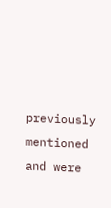previously mentioned and were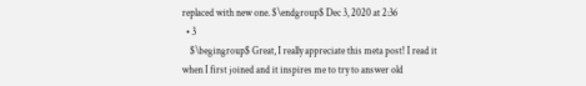replaced with new one. $\endgroup$ Dec 3, 2020 at 2:36
  • 3
    $\begingroup$ Great, I really appreciate this meta post! I read it when I first joined and it inspires me to try to answer old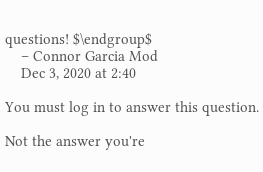questions! $\endgroup$
    – Connor Garcia Mod
    Dec 3, 2020 at 2:40

You must log in to answer this question.

Not the answer you're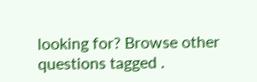looking for? Browse other questions tagged .